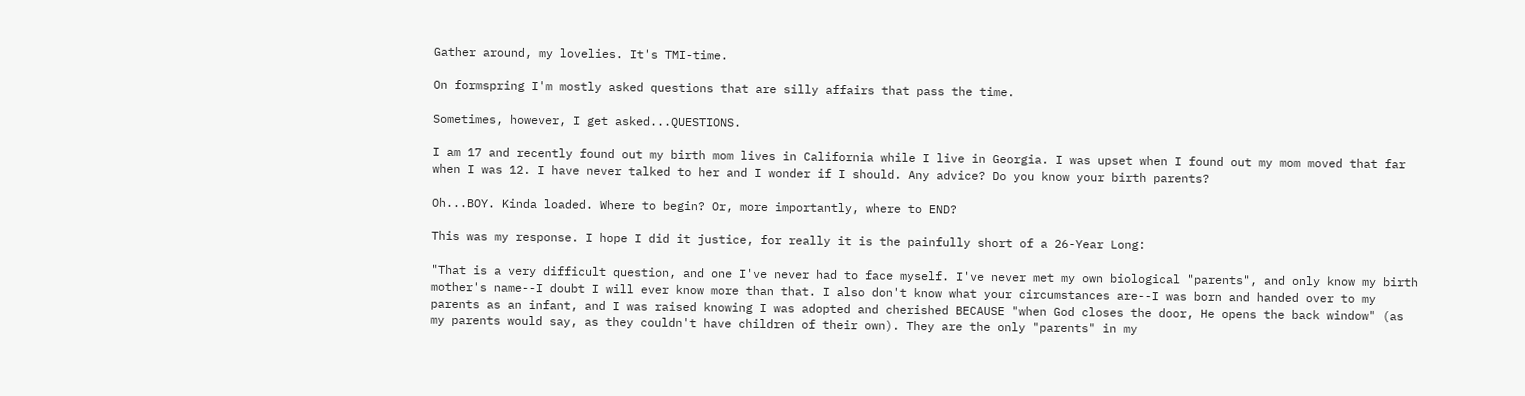Gather around, my lovelies. It's TMI-time.

On formspring I'm mostly asked questions that are silly affairs that pass the time.

Sometimes, however, I get asked...QUESTIONS.

I am 17 and recently found out my birth mom lives in California while I live in Georgia. I was upset when I found out my mom moved that far when I was 12. I have never talked to her and I wonder if I should. Any advice? Do you know your birth parents?

Oh...BOY. Kinda loaded. Where to begin? Or, more importantly, where to END?

This was my response. I hope I did it justice, for really it is the painfully short of a 26-Year Long:

"That is a very difficult question, and one I've never had to face myself. I've never met my own biological "parents", and only know my birth mother's name--I doubt I will ever know more than that. I also don't know what your circumstances are--I was born and handed over to my parents as an infant, and I was raised knowing I was adopted and cherished BECAUSE "when God closes the door, He opens the back window" (as my parents would say, as they couldn't have children of their own). They are the only "parents" in my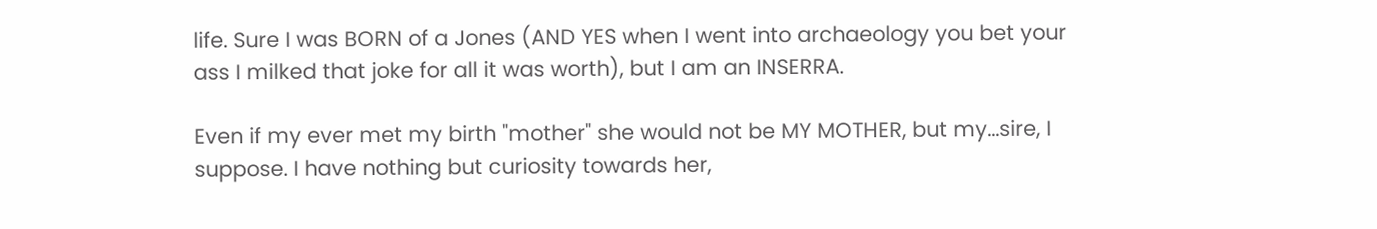life. Sure I was BORN of a Jones (AND YES when I went into archaeology you bet your ass I milked that joke for all it was worth), but I am an INSERRA.

Even if my ever met my birth "mother" she would not be MY MOTHER, but my...sire, I suppose. I have nothing but curiosity towards her,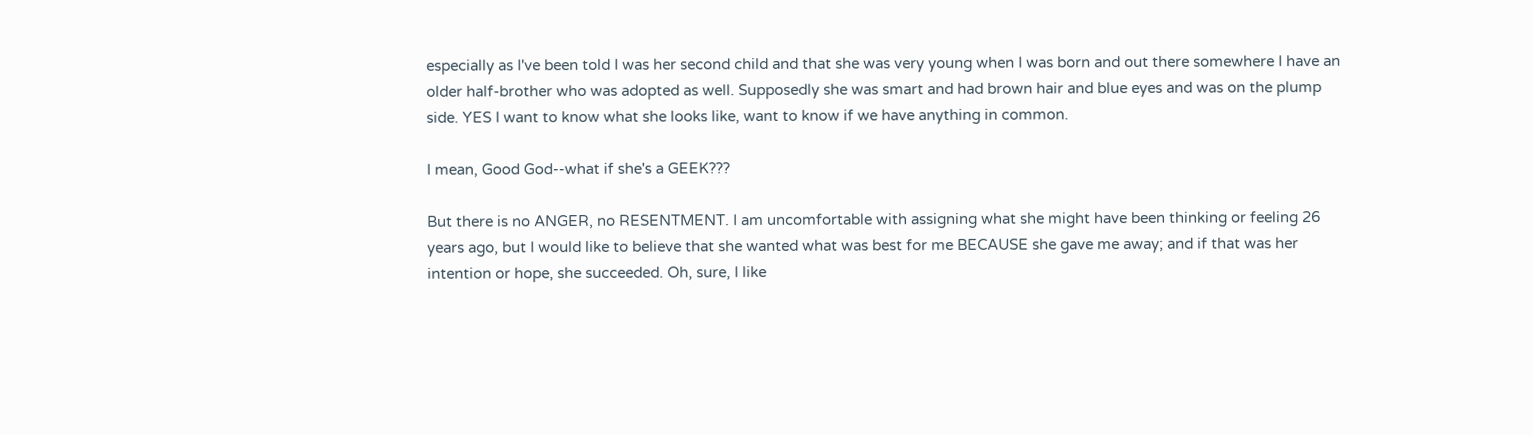especially as I've been told I was her second child and that she was very young when I was born and out there somewhere I have an older half-brother who was adopted as well. Supposedly she was smart and had brown hair and blue eyes and was on the plump side. YES I want to know what she looks like, want to know if we have anything in common.

I mean, Good God--what if she's a GEEK???

But there is no ANGER, no RESENTMENT. I am uncomfortable with assigning what she might have been thinking or feeling 26 years ago, but I would like to believe that she wanted what was best for me BECAUSE she gave me away; and if that was her intention or hope, she succeeded. Oh, sure, I like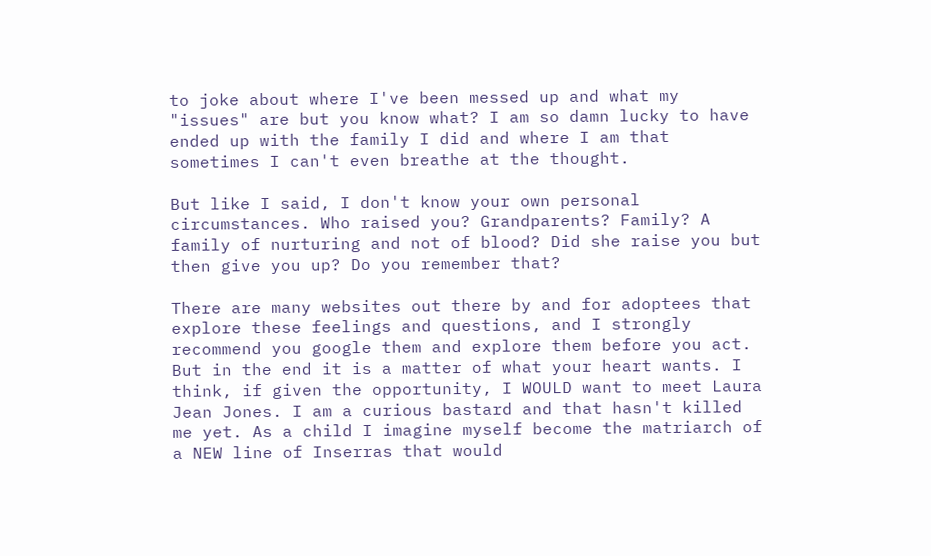to joke about where I've been messed up and what my "issues" are but you know what? I am so damn lucky to have ended up with the family I did and where I am that sometimes I can't even breathe at the thought.

But like I said, I don't know your own personal circumstances. Who raised you? Grandparents? Family? A family of nurturing and not of blood? Did she raise you but then give you up? Do you remember that?

There are many websites out there by and for adoptees that explore these feelings and questions, and I strongly recommend you google them and explore them before you act. But in the end it is a matter of what your heart wants. I think, if given the opportunity, I WOULD want to meet Laura Jean Jones. I am a curious bastard and that hasn't killed me yet. As a child I imagine myself become the matriarch of a NEW line of Inserras that would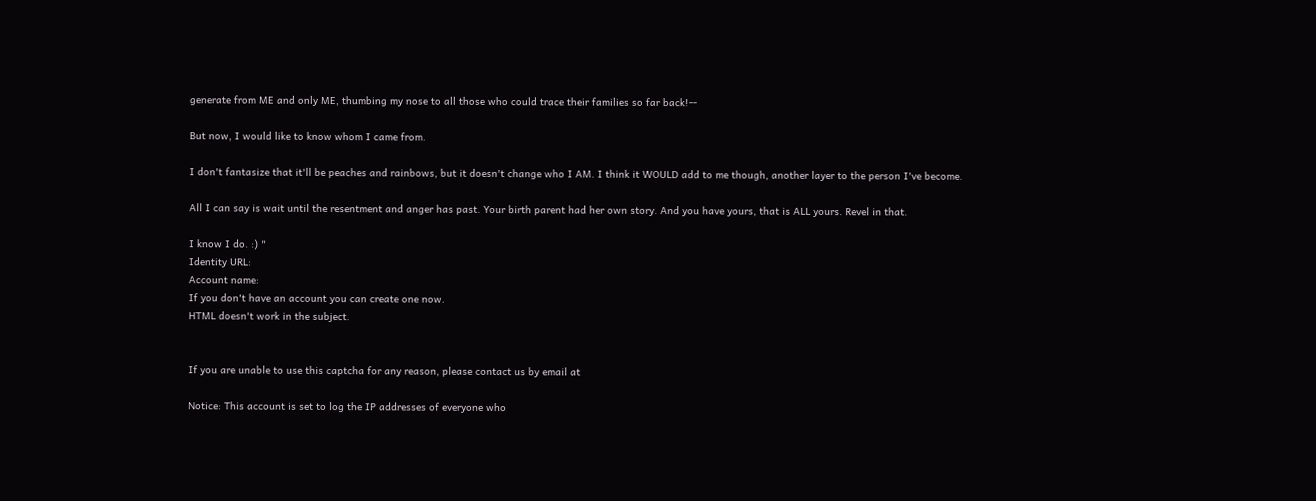generate from ME and only ME, thumbing my nose to all those who could trace their families so far back!--

But now, I would like to know whom I came from.

I don't fantasize that it'll be peaches and rainbows, but it doesn't change who I AM. I think it WOULD add to me though, another layer to the person I've become.

All I can say is wait until the resentment and anger has past. Your birth parent had her own story. And you have yours, that is ALL yours. Revel in that.

I know I do. :) "
Identity URL:
Account name:
If you don't have an account you can create one now.
HTML doesn't work in the subject.


If you are unable to use this captcha for any reason, please contact us by email at

Notice: This account is set to log the IP addresses of everyone who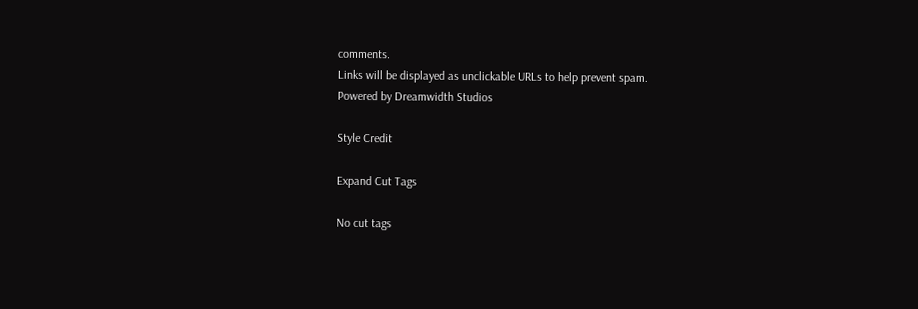comments.
Links will be displayed as unclickable URLs to help prevent spam.
Powered by Dreamwidth Studios

Style Credit

Expand Cut Tags

No cut tags